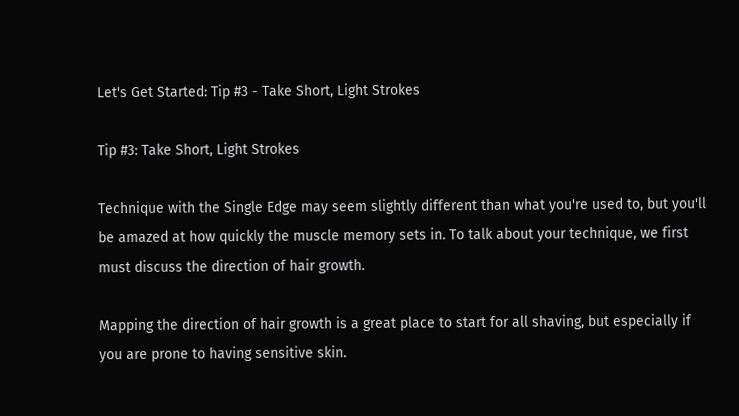Let's Get Started: Tip #3 - Take Short, Light Strokes

Tip #3: Take Short, Light Strokes

Technique with the Single Edge may seem slightly different than what you're used to, but you'll be amazed at how quickly the muscle memory sets in. To talk about your technique, we first must discuss the direction of hair growth.

Mapping the direction of hair growth is a great place to start for all shaving, but especially if you are prone to having sensitive skin.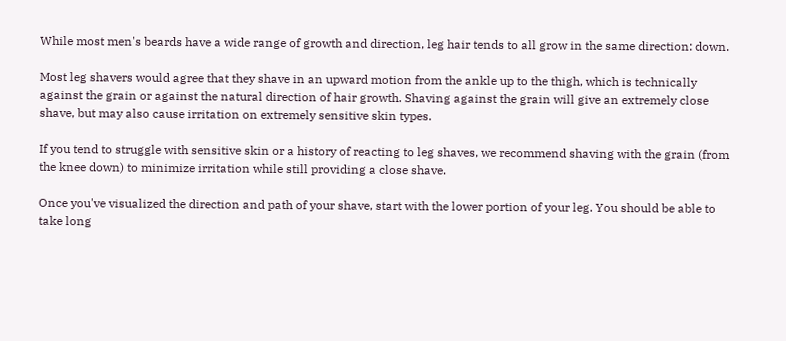While most men's beards have a wide range of growth and direction, leg hair tends to all grow in the same direction: down.

Most leg shavers would agree that they shave in an upward motion from the ankle up to the thigh, which is technically against the grain or against the natural direction of hair growth. Shaving against the grain will give an extremely close shave, but may also cause irritation on extremely sensitive skin types.

If you tend to struggle with sensitive skin or a history of reacting to leg shaves, we recommend shaving with the grain (from the knee down) to minimize irritation while still providing a close shave.

Once you've visualized the direction and path of your shave, start with the lower portion of your leg. You should be able to take long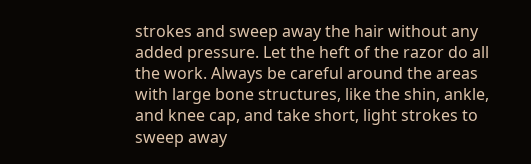strokes and sweep away the hair without any added pressure. Let the heft of the razor do all the work. Always be careful around the areas with large bone structures, like the shin, ankle, and knee cap, and take short, light strokes to sweep away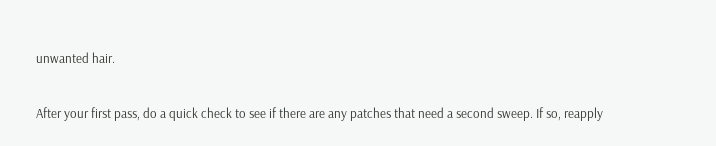unwanted hair.

After your first pass, do a quick check to see if there are any patches that need a second sweep. If so, reapply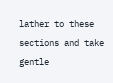lather to these sections and take gentle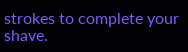strokes to complete your shave.